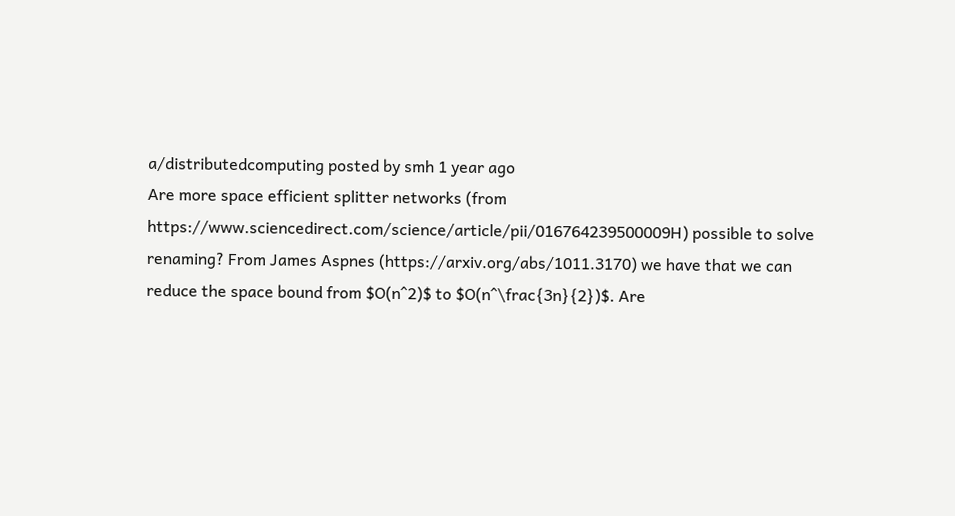a/distributedcomputing posted by smh 1 year ago
Are more space efficient splitter networks (from https://www.sciencedirect.com/science/article/pii/016764239500009H) possible to solve renaming? From James Aspnes (https://arxiv.org/abs/1011.3170) we have that we can reduce the space bound from $O(n^2)$ to $O(n^\frac{3n}{2})$. Are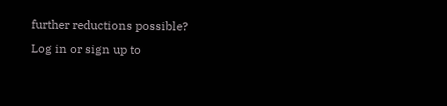further reductions possible?
Log in or sign up to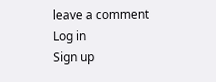leave a comment
Log in
Sign up